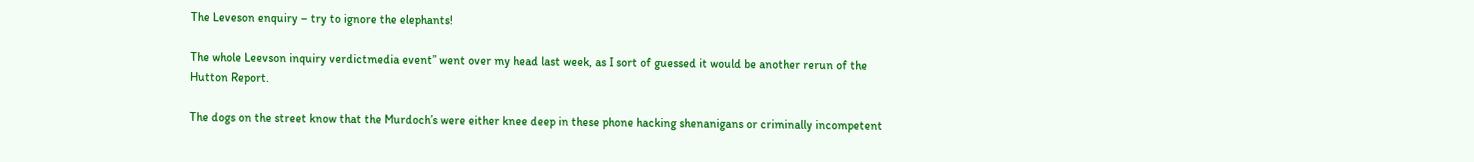The Leveson enquiry – try to ignore the elephants!

The whole Leevson inquiry verdictmedia event” went over my head last week, as I sort of guessed it would be another rerun of the Hutton Report.

The dogs on the street know that the Murdoch’s were either knee deep in these phone hacking shenanigans or criminally incompetent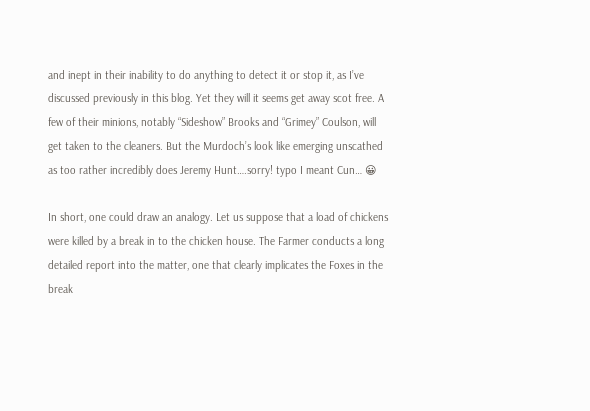and inept in their inability to do anything to detect it or stop it, as I’ve discussed previously in this blog. Yet they will it seems get away scot free. A few of their minions, notably “Sideshow” Brooks and “Grimey” Coulson, will get taken to the cleaners. But the Murdoch’s look like emerging unscathed as too rather incredibly does Jeremy Hunt….sorry! typo I meant Cun… 😀

In short, one could draw an analogy. Let us suppose that a load of chickens were killed by a break in to the chicken house. The Farmer conducts a long detailed report into the matter, one that clearly implicates the Foxes in the break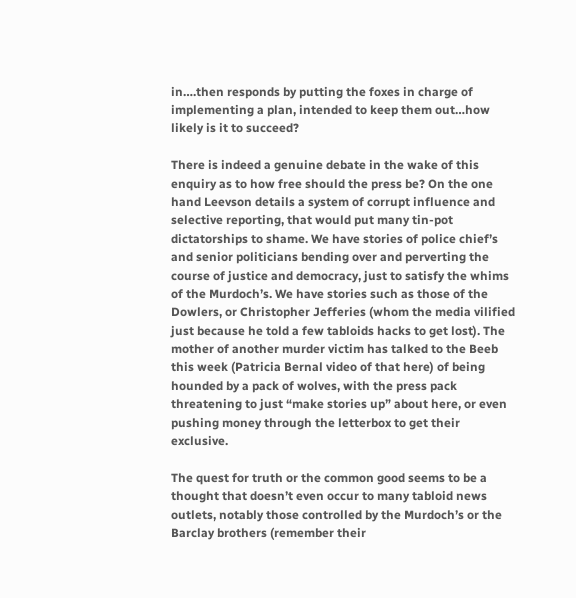in….then responds by putting the foxes in charge of implementing a plan, intended to keep them out…how likely is it to succeed?

There is indeed a genuine debate in the wake of this enquiry as to how free should the press be? On the one hand Leevson details a system of corrupt influence and selective reporting, that would put many tin-pot dictatorships to shame. We have stories of police chief’s and senior politicians bending over and perverting the course of justice and democracy, just to satisfy the whims of the Murdoch’s. We have stories such as those of the Dowlers, or Christopher Jefferies (whom the media vilified just because he told a few tabloids hacks to get lost). The mother of another murder victim has talked to the Beeb this week (Patricia Bernal video of that here) of being hounded by a pack of wolves, with the press pack threatening to just “make stories up” about here, or even pushing money through the letterbox to get their exclusive.

The quest for truth or the common good seems to be a thought that doesn’t even occur to many tabloid news outlets, notably those controlled by the Murdoch’s or the Barclay brothers (remember their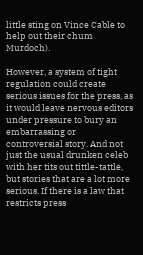little sting on Vince Cable to help out their chum Murdoch).

However, a system of tight regulation could create serious issues for the press, as it would leave nervous editors under pressure to bury an embarrassing or controversial story. And not just the usual drunken celeb with her tits out tittle-tattle, but stories that are a lot more serious. If there is a law that restricts press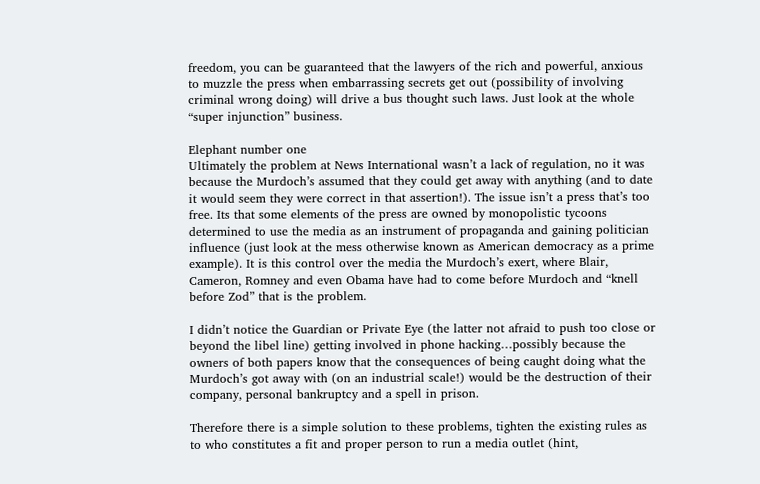freedom, you can be guaranteed that the lawyers of the rich and powerful, anxious to muzzle the press when embarrassing secrets get out (possibility of involving criminal wrong doing) will drive a bus thought such laws. Just look at the whole “super injunction” business.

Elephant number one
Ultimately the problem at News International wasn’t a lack of regulation, no it was because the Murdoch’s assumed that they could get away with anything (and to date it would seem they were correct in that assertion!). The issue isn’t a press that’s too free. Its that some elements of the press are owned by monopolistic tycoons determined to use the media as an instrument of propaganda and gaining politician influence (just look at the mess otherwise known as American democracy as a prime example). It is this control over the media the Murdoch’s exert, where Blair, Cameron, Romney and even Obama have had to come before Murdoch and “knell before Zod” that is the problem.

I didn’t notice the Guardian or Private Eye (the latter not afraid to push too close or beyond the libel line) getting involved in phone hacking…possibly because the owners of both papers know that the consequences of being caught doing what the Murdoch’s got away with (on an industrial scale!) would be the destruction of their company, personal bankruptcy and a spell in prison.

Therefore there is a simple solution to these problems, tighten the existing rules as to who constitutes a fit and proper person to run a media outlet (hint,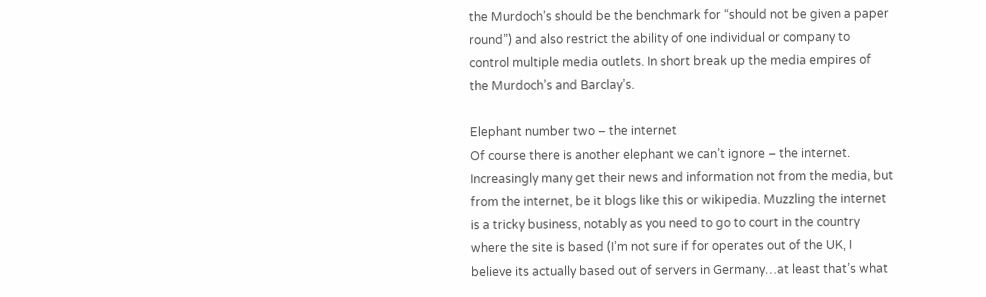the Murdoch’s should be the benchmark for “should not be given a paper round”) and also restrict the ability of one individual or company to control multiple media outlets. In short break up the media empires of the Murdoch’s and Barclay’s.

Elephant number two – the internet
Of course there is another elephant we can’t ignore – the internet. Increasingly many get their news and information not from the media, but from the internet, be it blogs like this or wikipedia. Muzzling the internet is a tricky business, notably as you need to go to court in the country where the site is based (I’m not sure if for operates out of the UK, I believe its actually based out of servers in Germany…at least that’s what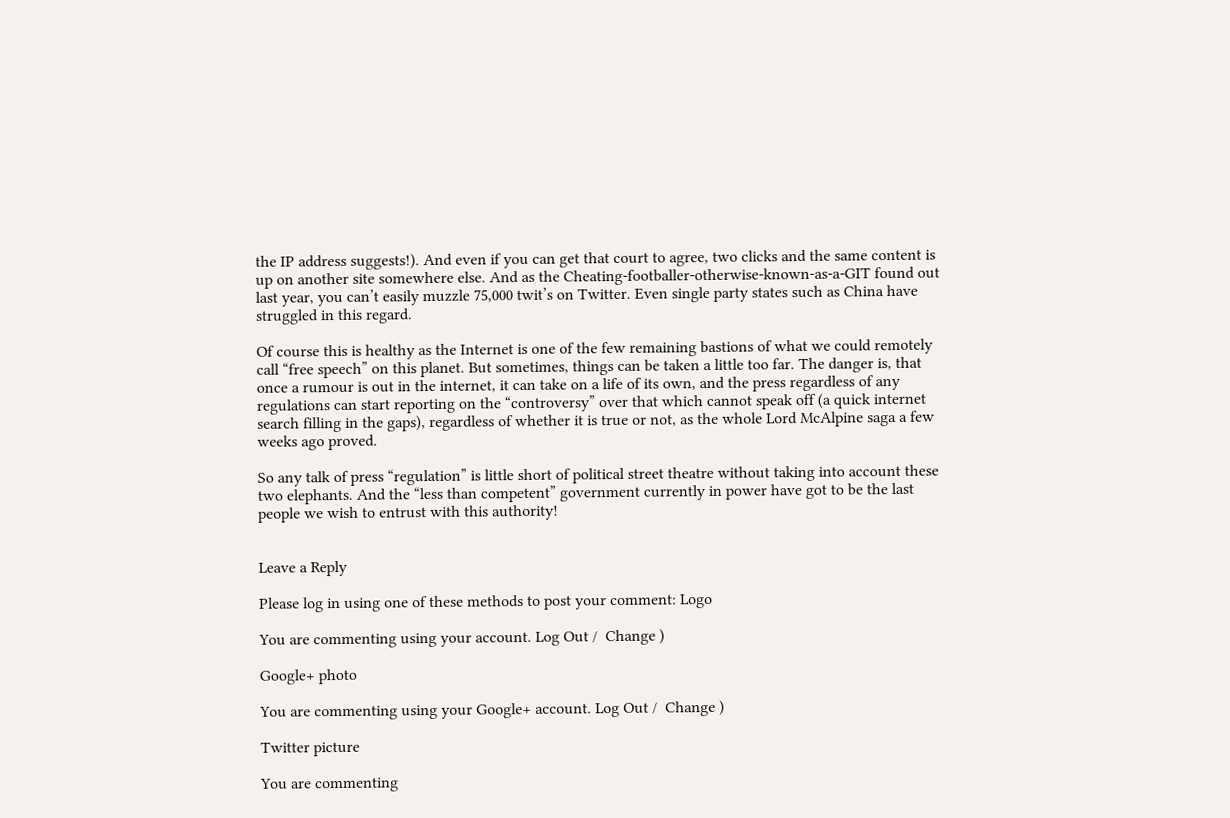the IP address suggests!). And even if you can get that court to agree, two clicks and the same content is up on another site somewhere else. And as the Cheating-footballer-otherwise-known-as-a-GIT found out last year, you can’t easily muzzle 75,000 twit’s on Twitter. Even single party states such as China have struggled in this regard.

Of course this is healthy as the Internet is one of the few remaining bastions of what we could remotely call “free speech” on this planet. But sometimes, things can be taken a little too far. The danger is, that once a rumour is out in the internet, it can take on a life of its own, and the press regardless of any regulations can start reporting on the “controversy” over that which cannot speak off (a quick internet search filling in the gaps), regardless of whether it is true or not, as the whole Lord McAlpine saga a few weeks ago proved.

So any talk of press “regulation” is little short of political street theatre without taking into account these two elephants. And the “less than competent” government currently in power have got to be the last people we wish to entrust with this authority!


Leave a Reply

Please log in using one of these methods to post your comment: Logo

You are commenting using your account. Log Out /  Change )

Google+ photo

You are commenting using your Google+ account. Log Out /  Change )

Twitter picture

You are commenting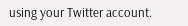using your Twitter account.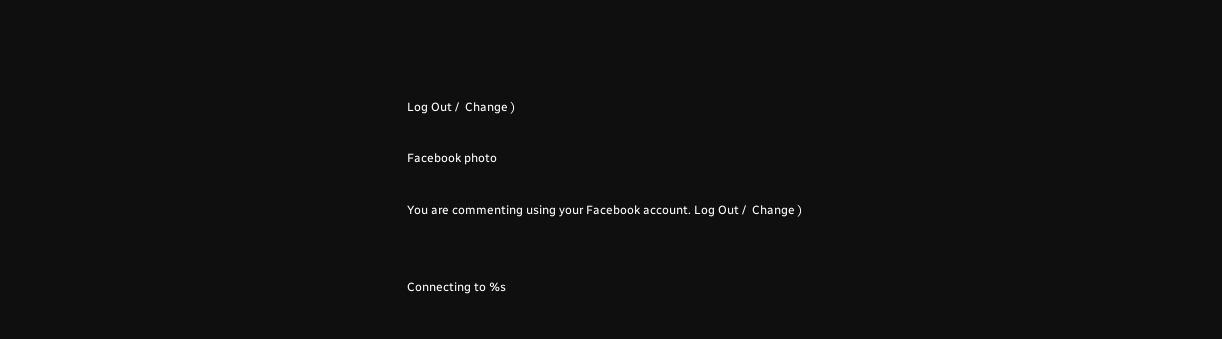Log Out /  Change )

Facebook photo

You are commenting using your Facebook account. Log Out /  Change )


Connecting to %s